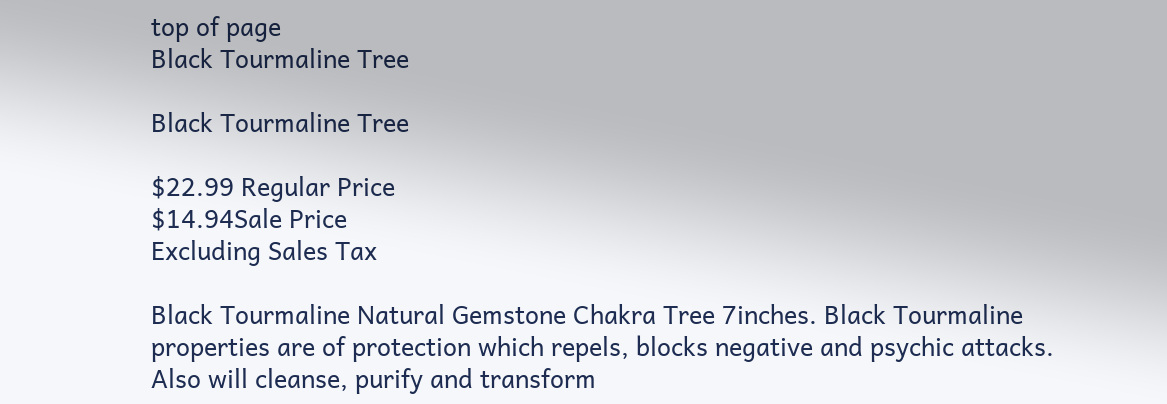top of page
Black Tourmaline Tree

Black Tourmaline Tree

$22.99 Regular Price
$14.94Sale Price
Excluding Sales Tax

Black Tourmaline Natural Gemstone Chakra Tree 7inches. Black Tourmaline  properties are of protection which repels, blocks negative and psychic attacks. Also will cleanse, purify and transform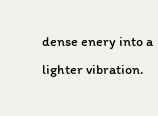dense enery into a lighter vibration.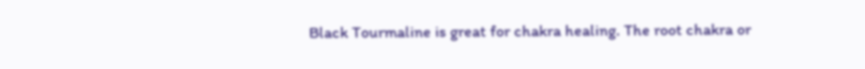Black Tourmaline is great for chakra healing. The root chakra or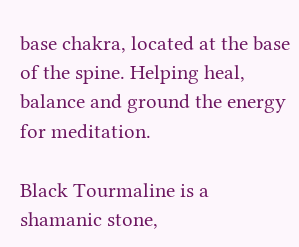base chakra, located at the base of the spine. Helping heal, balance and ground the energy for meditation.

Black Tourmaline is a shamanic stone,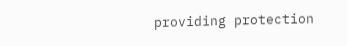providing protection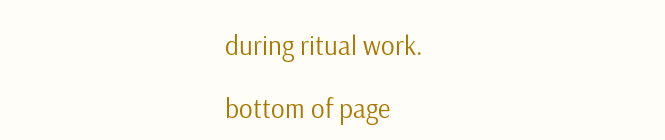during ritual work.

bottom of page